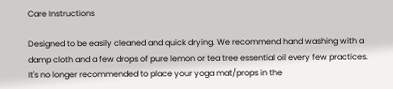Care Instructions

Designed to be easily cleaned and quick drying. We recommend hand washing with a damp cloth and a few drops of pure lemon or tea tree essential oil every few practices. It's no longer recommended to place your yoga mat/props in the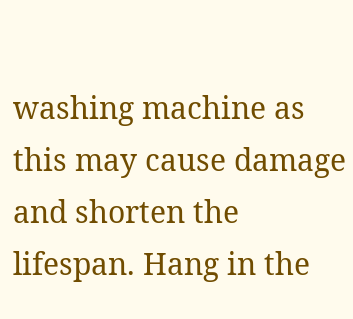washing machine as this may cause damage and shorten the lifespan. Hang in the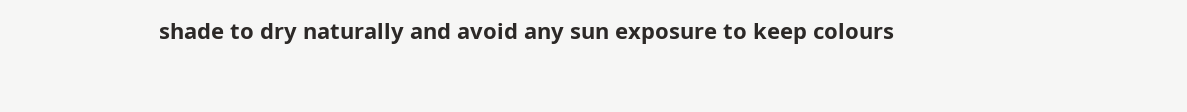shade to dry naturally and avoid any sun exposure to keep colours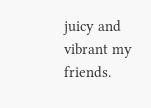juicy and vibrant my friends.